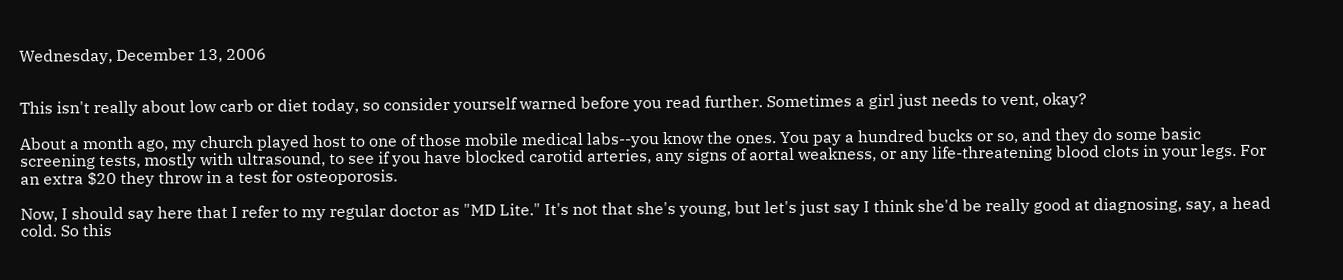Wednesday, December 13, 2006


This isn't really about low carb or diet today, so consider yourself warned before you read further. Sometimes a girl just needs to vent, okay?

About a month ago, my church played host to one of those mobile medical labs--you know the ones. You pay a hundred bucks or so, and they do some basic screening tests, mostly with ultrasound, to see if you have blocked carotid arteries, any signs of aortal weakness, or any life-threatening blood clots in your legs. For an extra $20 they throw in a test for osteoporosis.

Now, I should say here that I refer to my regular doctor as "MD Lite." It's not that she's young, but let's just say I think she'd be really good at diagnosing, say, a head cold. So this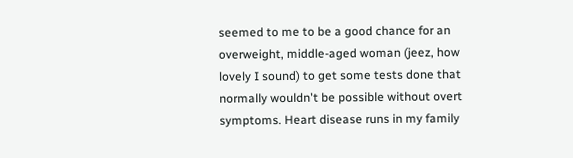seemed to me to be a good chance for an overweight, middle-aged woman (jeez, how lovely I sound) to get some tests done that normally wouldn't be possible without overt symptoms. Heart disease runs in my family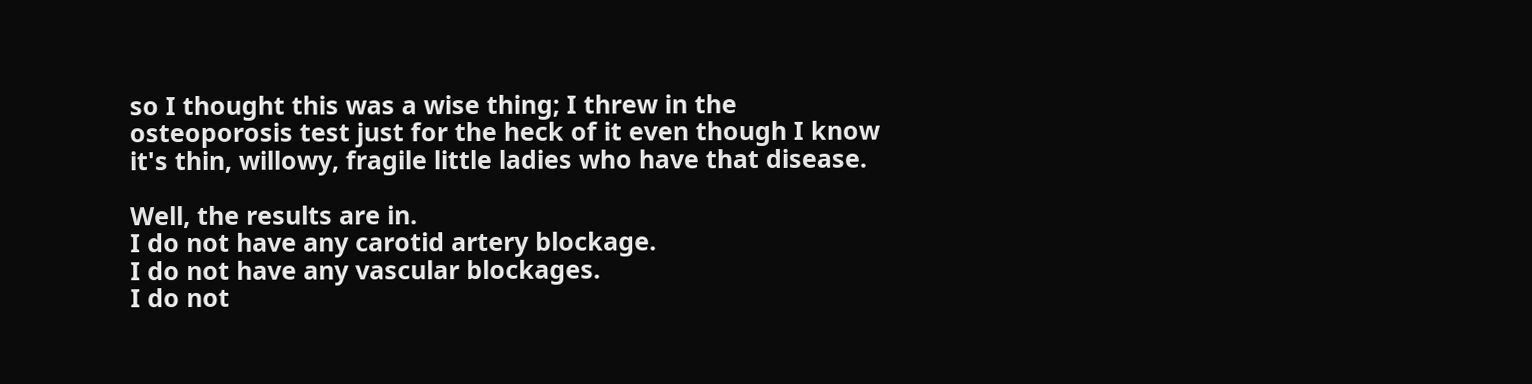so I thought this was a wise thing; I threw in the osteoporosis test just for the heck of it even though I know it's thin, willowy, fragile little ladies who have that disease.

Well, the results are in.
I do not have any carotid artery blockage.
I do not have any vascular blockages.
I do not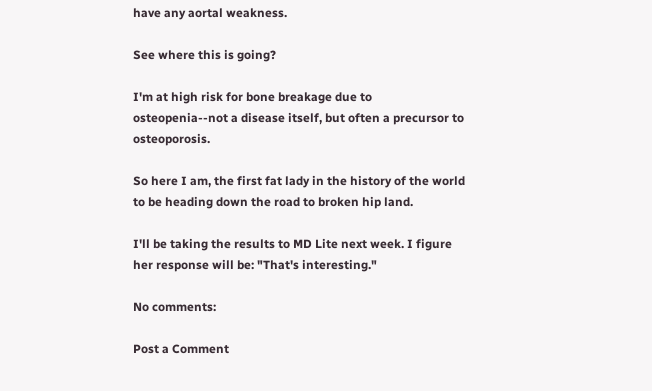have any aortal weakness.

See where this is going?

I'm at high risk for bone breakage due to osteopenia--not a disease itself, but often a precursor to osteoporosis.

So here I am, the first fat lady in the history of the world to be heading down the road to broken hip land.

I'll be taking the results to MD Lite next week. I figure her response will be: "That's interesting."

No comments:

Post a Comment